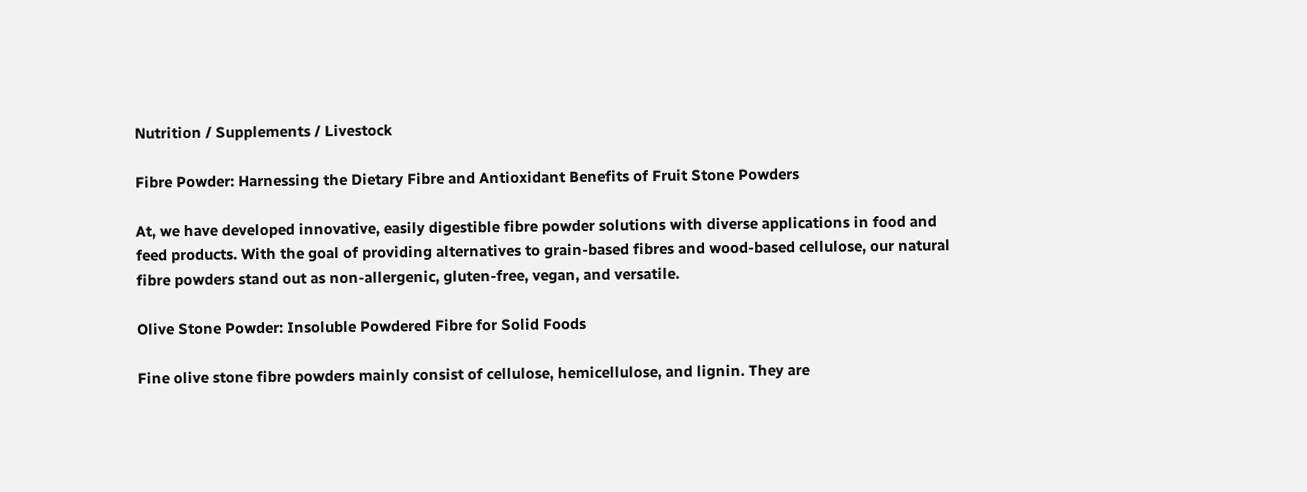Nutrition / Supplements / Livestock

Fibre Powder: Harnessing the Dietary Fibre and Antioxidant Benefits of Fruit Stone Powders

At, we have developed innovative, easily digestible fibre powder solutions with diverse applications in food and feed products. With the goal of providing alternatives to grain-based fibres and wood-based cellulose, our natural fibre powders stand out as non-allergenic, gluten-free, vegan, and versatile.

Olive Stone Powder: Insoluble Powdered Fibre for Solid Foods

Fine olive stone fibre powders mainly consist of cellulose, hemicellulose, and lignin. They are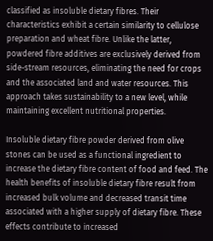classified as insoluble dietary fibres. Their characteristics exhibit a certain similarity to cellulose preparation and wheat fibre. Unlike the latter, powdered fibre additives are exclusively derived from side-stream resources, eliminating the need for crops and the associated land and water resources. This approach takes sustainability to a new level, while maintaining excellent nutritional properties.

Insoluble dietary fibre powder derived from olive stones can be used as a functional ingredient to increase the dietary fibre content of food and feed. The health benefits of insoluble dietary fibre result from increased bulk volume and decreased transit time associated with a higher supply of dietary fibre. These effects contribute to increased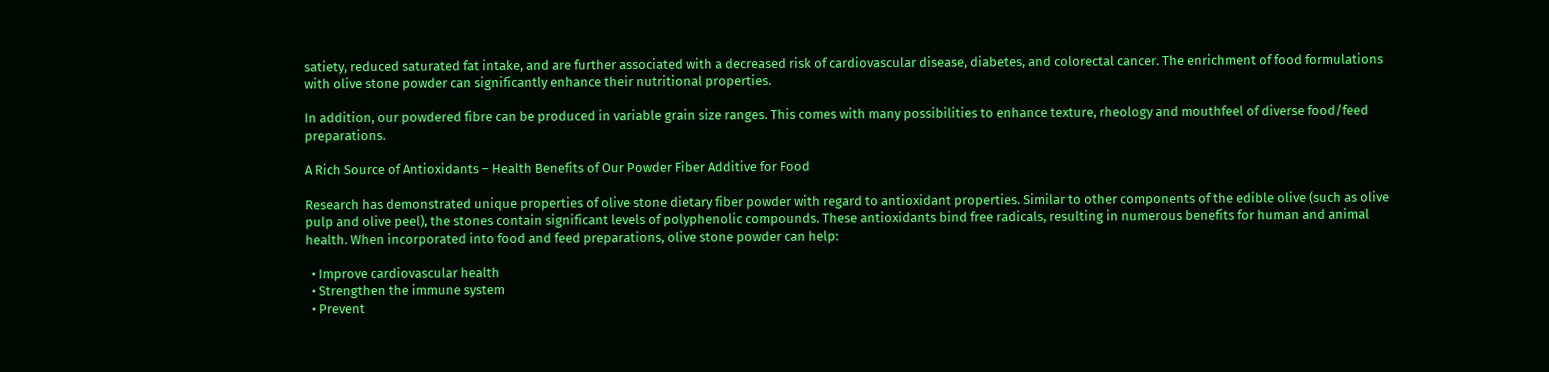satiety, reduced saturated fat intake, and are further associated with a decreased risk of cardiovascular disease, diabetes, and colorectal cancer. The enrichment of food formulations with olive stone powder can significantly enhance their nutritional properties.

In addition, our powdered fibre can be produced in variable grain size ranges. This comes with many possibilities to enhance texture, rheology and mouthfeel of diverse food/feed preparations.

A Rich Source of Antioxidants – Health Benefits of Our Powder Fiber Additive for Food

Research has demonstrated unique properties of olive stone dietary fiber powder with regard to antioxidant properties. Similar to other components of the edible olive (such as olive pulp and olive peel), the stones contain significant levels of polyphenolic compounds. These antioxidants bind free radicals, resulting in numerous benefits for human and animal health. When incorporated into food and feed preparations, olive stone powder can help:

  • Improve cardiovascular health
  • Strengthen the immune system
  • Prevent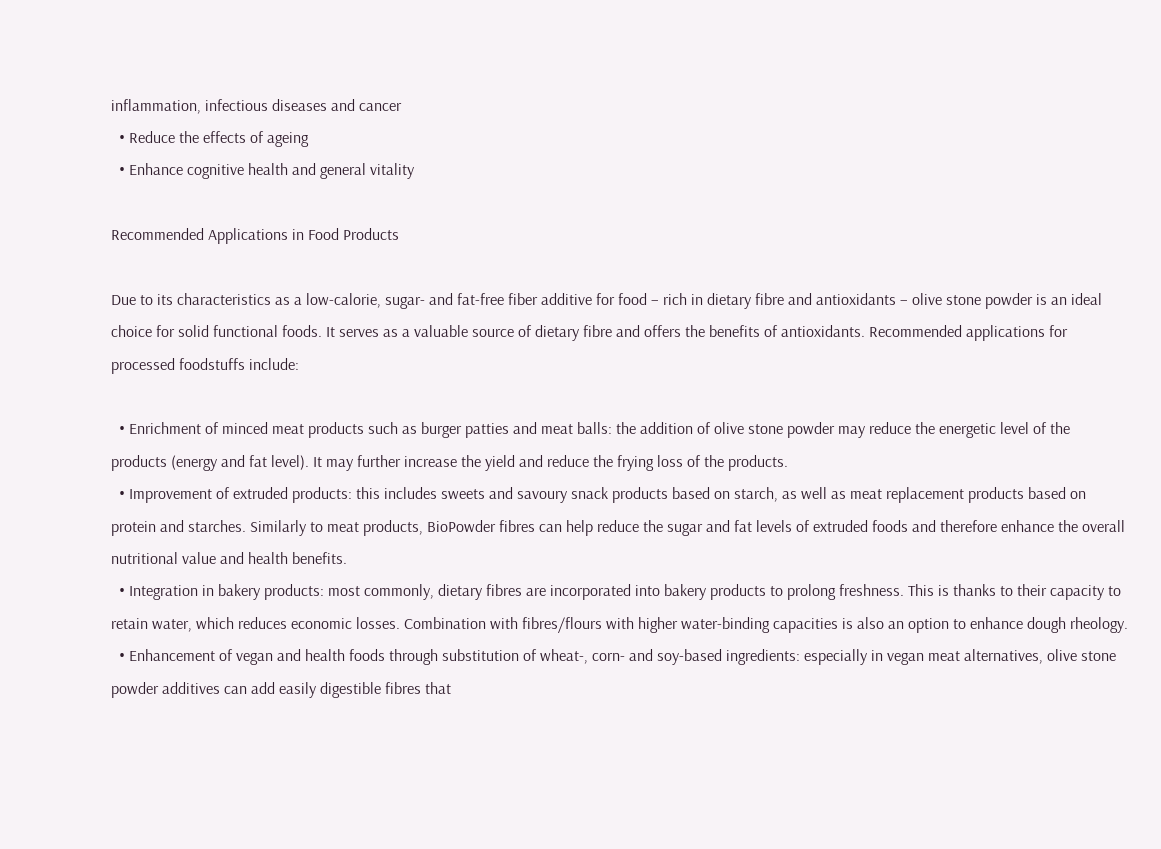inflammation, infectious diseases and cancer
  • Reduce the effects of ageing
  • Enhance cognitive health and general vitality

Recommended Applications in Food Products

Due to its characteristics as a low-calorie, sugar- and fat-free fiber additive for food – rich in dietary fibre and antioxidants – olive stone powder is an ideal choice for solid functional foods. It serves as a valuable source of dietary fibre and offers the benefits of antioxidants. Recommended applications for processed foodstuffs include:

  • Enrichment of minced meat products such as burger patties and meat balls: the addition of olive stone powder may reduce the energetic level of the products (energy and fat level). It may further increase the yield and reduce the frying loss of the products.
  • Improvement of extruded products: this includes sweets and savoury snack products based on starch, as well as meat replacement products based on protein and starches. Similarly to meat products, BioPowder fibres can help reduce the sugar and fat levels of extruded foods and therefore enhance the overall nutritional value and health benefits.
  • Integration in bakery products: most commonly, dietary fibres are incorporated into bakery products to prolong freshness. This is thanks to their capacity to retain water, which reduces economic losses. Combination with fibres/flours with higher water-binding capacities is also an option to enhance dough rheology.
  • Enhancement of vegan and health foods through substitution of wheat-, corn- and soy-based ingredients: especially in vegan meat alternatives, olive stone powder additives can add easily digestible fibres that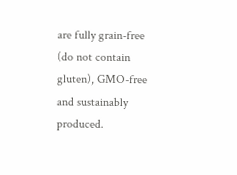are fully grain-free (do not contain gluten), GMO-free and sustainably produced.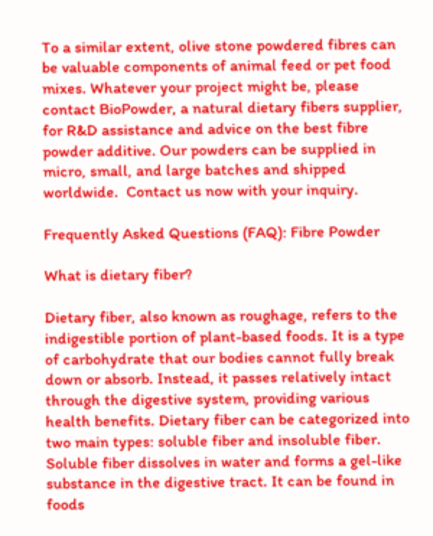To a similar extent, olive stone powdered fibres can be valuable components of animal feed or pet food mixes. Whatever your project might be, please contact BioPowder, a natural dietary fibers supplier, for R&D assistance and advice on the best fibre powder additive. Our powders can be supplied in micro, small, and large batches and shipped worldwide.  Contact us now with your inquiry.

Frequently Asked Questions (FAQ): Fibre Powder

What is dietary fiber?

Dietary fiber, also known as roughage, refers to the indigestible portion of plant-based foods. It is a type of carbohydrate that our bodies cannot fully break down or absorb. Instead, it passes relatively intact through the digestive system, providing various health benefits. Dietary fiber can be categorized into two main types: soluble fiber and insoluble fiber. Soluble fiber dissolves in water and forms a gel-like substance in the digestive tract. It can be found in foods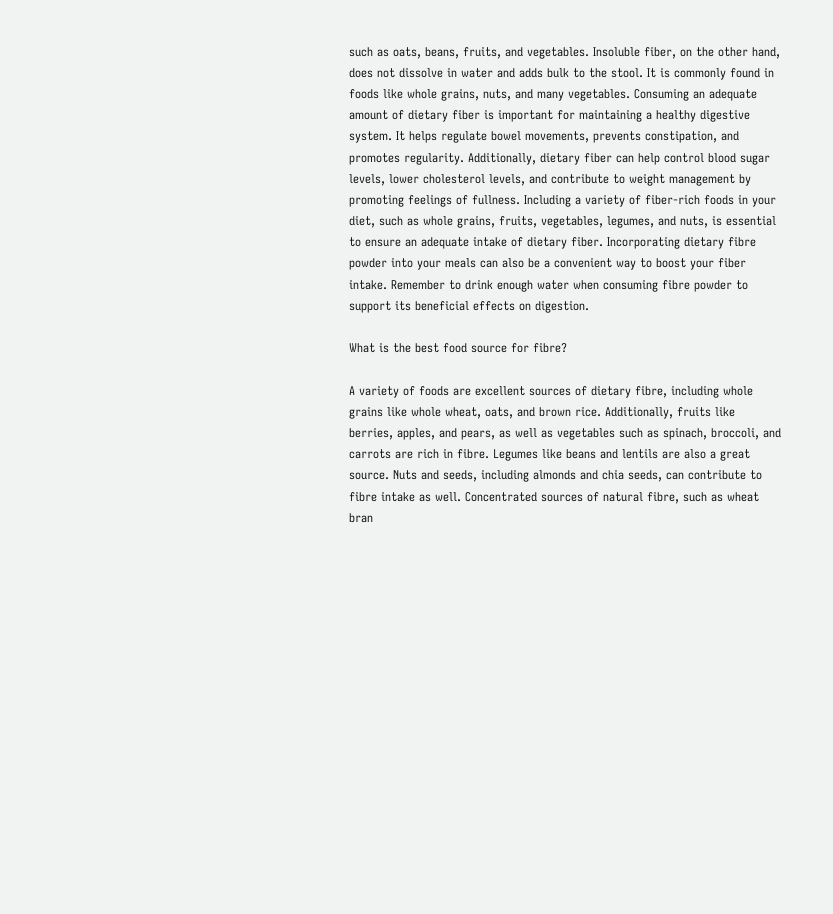such as oats, beans, fruits, and vegetables. Insoluble fiber, on the other hand, does not dissolve in water and adds bulk to the stool. It is commonly found in foods like whole grains, nuts, and many vegetables. Consuming an adequate amount of dietary fiber is important for maintaining a healthy digestive system. It helps regulate bowel movements, prevents constipation, and promotes regularity. Additionally, dietary fiber can help control blood sugar levels, lower cholesterol levels, and contribute to weight management by promoting feelings of fullness. Including a variety of fiber-rich foods in your diet, such as whole grains, fruits, vegetables, legumes, and nuts, is essential to ensure an adequate intake of dietary fiber. Incorporating dietary fibre powder into your meals can also be a convenient way to boost your fiber intake. Remember to drink enough water when consuming fibre powder to support its beneficial effects on digestion.

What is the best food source for fibre?

A variety of foods are excellent sources of dietary fibre, including whole grains like whole wheat, oats, and brown rice. Additionally, fruits like berries, apples, and pears, as well as vegetables such as spinach, broccoli, and carrots are rich in fibre. Legumes like beans and lentils are also a great source. Nuts and seeds, including almonds and chia seeds, can contribute to fibre intake as well. Concentrated sources of natural fibre, such as wheat bran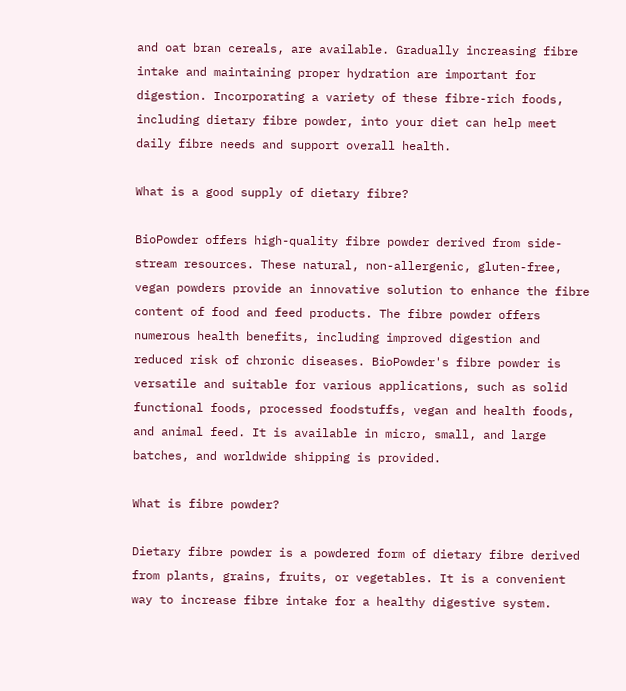and oat bran cereals, are available. Gradually increasing fibre intake and maintaining proper hydration are important for digestion. Incorporating a variety of these fibre-rich foods, including dietary fibre powder, into your diet can help meet daily fibre needs and support overall health.

What is a good supply of dietary fibre?

BioPowder offers high-quality fibre powder derived from side-stream resources. These natural, non-allergenic, gluten-free, vegan powders provide an innovative solution to enhance the fibre content of food and feed products. The fibre powder offers numerous health benefits, including improved digestion and reduced risk of chronic diseases. BioPowder's fibre powder is versatile and suitable for various applications, such as solid functional foods, processed foodstuffs, vegan and health foods, and animal feed. It is available in micro, small, and large batches, and worldwide shipping is provided.

What is fibre powder?

Dietary fibre powder is a powdered form of dietary fibre derived from plants, grains, fruits, or vegetables. It is a convenient way to increase fibre intake for a healthy digestive system.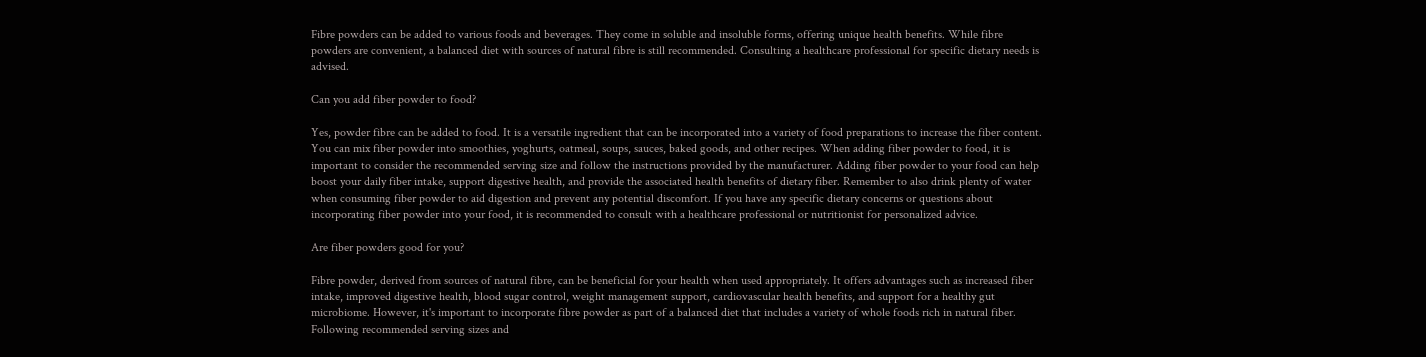Fibre powders can be added to various foods and beverages. They come in soluble and insoluble forms, offering unique health benefits. While fibre powders are convenient, a balanced diet with sources of natural fibre is still recommended. Consulting a healthcare professional for specific dietary needs is advised.

Can you add fiber powder to food?

Yes, powder fibre can be added to food. It is a versatile ingredient that can be incorporated into a variety of food preparations to increase the fiber content. You can mix fiber powder into smoothies, yoghurts, oatmeal, soups, sauces, baked goods, and other recipes. When adding fiber powder to food, it is important to consider the recommended serving size and follow the instructions provided by the manufacturer. Adding fiber powder to your food can help boost your daily fiber intake, support digestive health, and provide the associated health benefits of dietary fiber. Remember to also drink plenty of water when consuming fiber powder to aid digestion and prevent any potential discomfort. If you have any specific dietary concerns or questions about incorporating fiber powder into your food, it is recommended to consult with a healthcare professional or nutritionist for personalized advice.

Are fiber powders good for you?

Fibre powder, derived from sources of natural fibre, can be beneficial for your health when used appropriately. It offers advantages such as increased fiber intake, improved digestive health, blood sugar control, weight management support, cardiovascular health benefits, and support for a healthy gut microbiome. However, it's important to incorporate fibre powder as part of a balanced diet that includes a variety of whole foods rich in natural fiber. Following recommended serving sizes and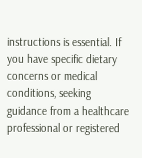instructions is essential. If you have specific dietary concerns or medical conditions, seeking guidance from a healthcare professional or registered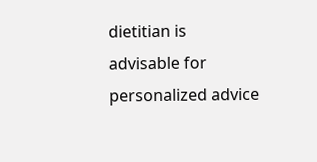dietitian is advisable for personalized advice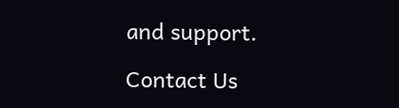and support.

Contact Us